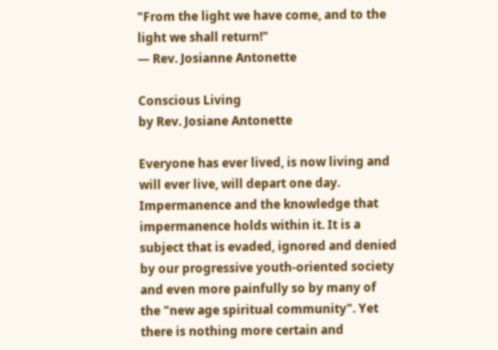"From the light we have come, and to the light we shall return!"
— Rev. Josianne Antonette

Conscious Living
by Rev. Josiane Antonette

Everyone has ever lived, is now living and will ever live, will depart one day. Impermanence and the knowledge that impermanence holds within it. It is a subject that is evaded, ignored and denied by our progressive youth-oriented society and even more painfully so by many of the "new age spiritual community". Yet there is nothing more certain and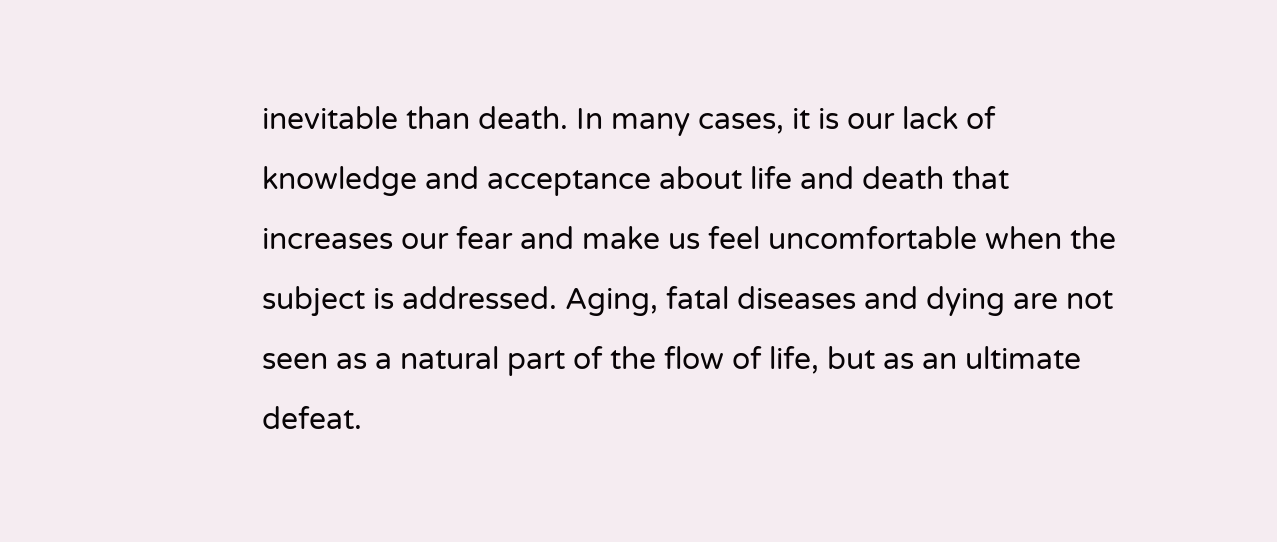inevitable than death. In many cases, it is our lack of knowledge and acceptance about life and death that increases our fear and make us feel uncomfortable when the subject is addressed. Aging, fatal diseases and dying are not seen as a natural part of the flow of life, but as an ultimate defeat.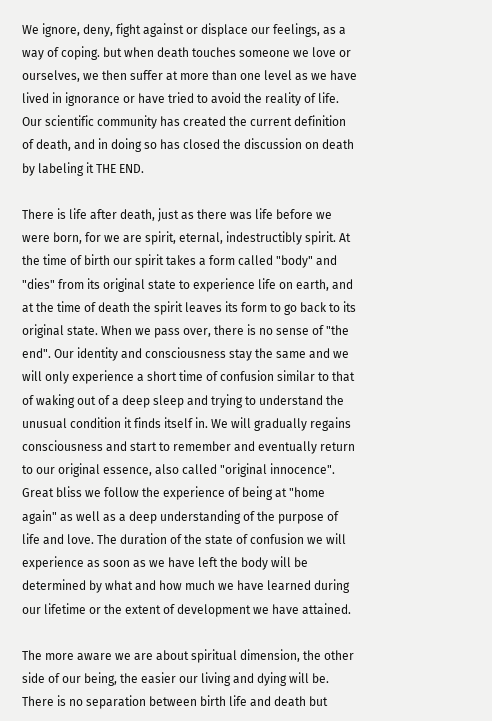We ignore, deny, fight against or displace our feelings, as a way of coping. but when death touches someone we love or ourselves, we then suffer at more than one level as we have lived in ignorance or have tried to avoid the reality of life. Our scientific community has created the current definition of death, and in doing so has closed the discussion on death by labeling it THE END.

There is life after death, just as there was life before we were born, for we are spirit, eternal, indestructibly spirit. At the time of birth our spirit takes a form called "body" and "dies" from its original state to experience life on earth, and at the time of death the spirit leaves its form to go back to its original state. When we pass over, there is no sense of "the end". Our identity and consciousness stay the same and we will only experience a short time of confusion similar to that of waking out of a deep sleep and trying to understand the unusual condition it finds itself in. We will gradually regains consciousness and start to remember and eventually return to our original essence, also called "original innocence". Great bliss we follow the experience of being at "home again" as well as a deep understanding of the purpose of life and love. The duration of the state of confusion we will experience as soon as we have left the body will be determined by what and how much we have learned during our lifetime or the extent of development we have attained.

The more aware we are about spiritual dimension, the other side of our being, the easier our living and dying will be. There is no separation between birth life and death but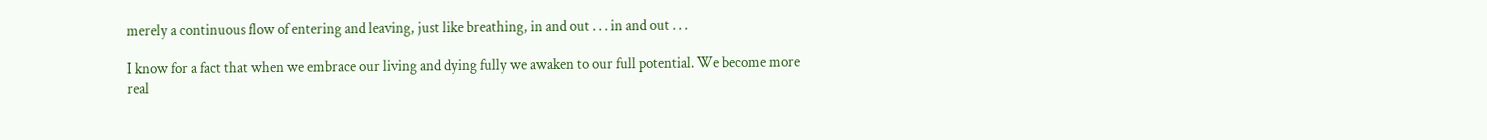merely a continuous flow of entering and leaving, just like breathing, in and out . . . in and out . . .

I know for a fact that when we embrace our living and dying fully we awaken to our full potential. We become more real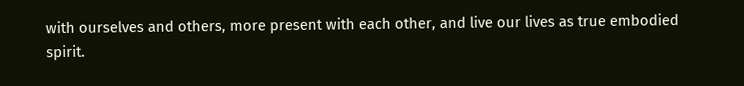with ourselves and others, more present with each other, and live our lives as true embodied spirit.